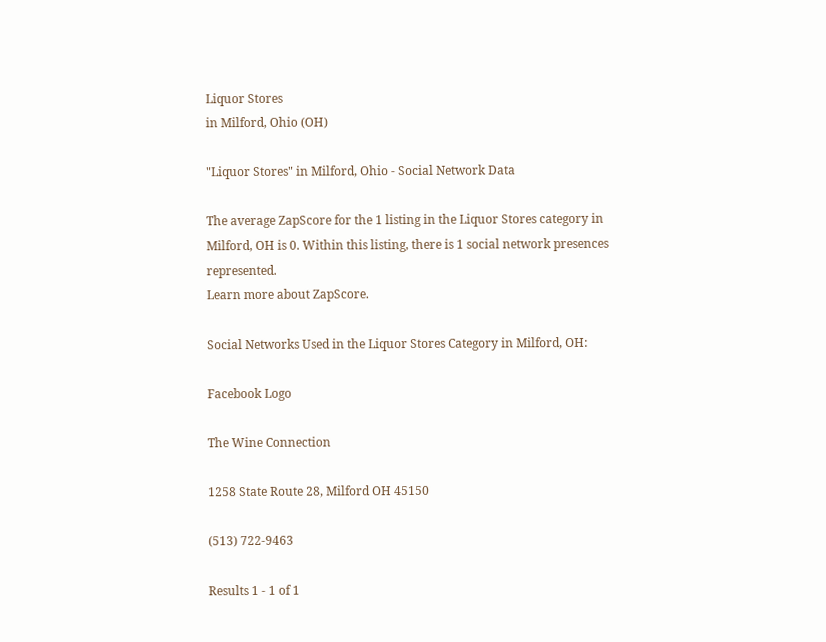Liquor Stores
in Milford, Ohio (OH)

"Liquor Stores" in Milford, Ohio - Social Network Data

The average ZapScore for the 1 listing in the Liquor Stores category in Milford, OH is 0. Within this listing, there is 1 social network presences represented.
Learn more about ZapScore.

Social Networks Used in the Liquor Stores Category in Milford, OH:

Facebook Logo

The Wine Connection

1258 State Route 28, Milford OH 45150

(513) 722-9463

Results 1 - 1 of 1